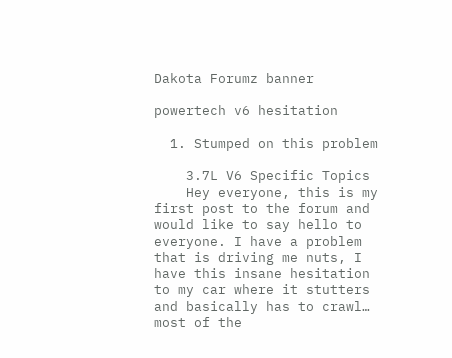Dakota Forumz banner

powertech v6 hesitation

  1. Stumped on this problem

    3.7L V6 Specific Topics
    Hey everyone, this is my first post to the forum and would like to say hello to everyone. I have a problem that is driving me nuts, I have this insane hesitation to my car where it stutters and basically has to crawl… most of the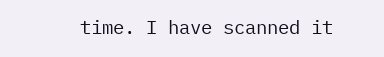time. I have scanned it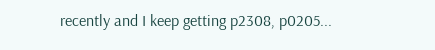recently and I keep getting p2308, p0205...